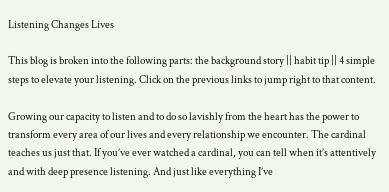Listening Changes Lives

This blog is broken into the following parts: the background story || habit tip || 4 simple steps to elevate your listening. Click on the previous links to jump right to that content.

Growing our capacity to listen and to do so lavishly from the heart has the power to transform every area of our lives and every relationship we encounter. The cardinal teaches us just that. If you’ve ever watched a cardinal, you can tell when it’s attentively and with deep presence listening. And just like everything I’ve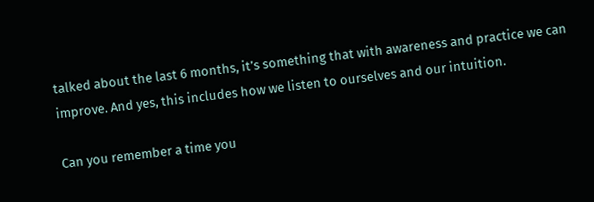talked about the last 6 months, it’s something that with awareness and practice we can improve. And yes, this includes how we listen to ourselves and our intuition.

Can you remember a time you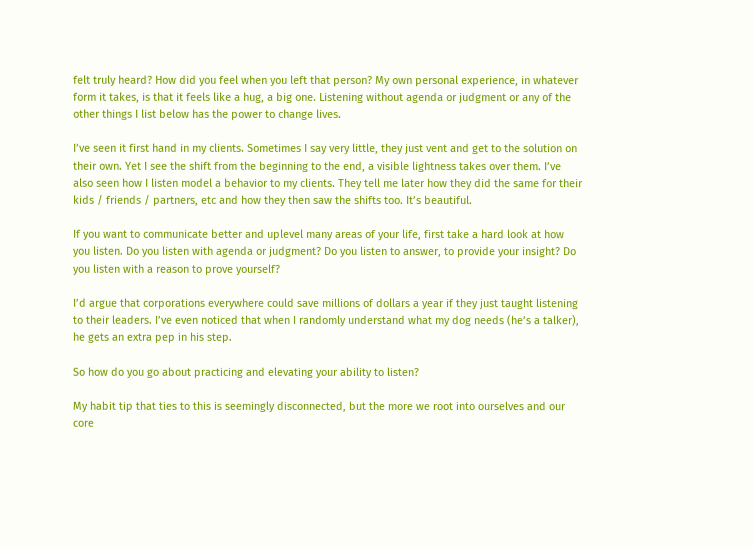felt truly heard? How did you feel when you left that person? My own personal experience, in whatever form it takes, is that it feels like a hug, a big one. Listening without agenda or judgment or any of the other things I list below has the power to change lives.

I’ve seen it first hand in my clients. Sometimes I say very little, they just vent and get to the solution on their own. Yet I see the shift from the beginning to the end, a visible lightness takes over them. I’ve also seen how I listen model a behavior to my clients. They tell me later how they did the same for their kids / friends / partners, etc and how they then saw the shifts too. It’s beautiful.

If you want to communicate better and uplevel many areas of your life, first take a hard look at how you listen. Do you listen with agenda or judgment? Do you listen to answer, to provide your insight? Do you listen with a reason to prove yourself?

I’d argue that corporations everywhere could save millions of dollars a year if they just taught listening to their leaders. I’ve even noticed that when I randomly understand what my dog needs (he’s a talker), he gets an extra pep in his step.

So how do you go about practicing and elevating your ability to listen?

My habit tip that ties to this is seemingly disconnected, but the more we root into ourselves and our core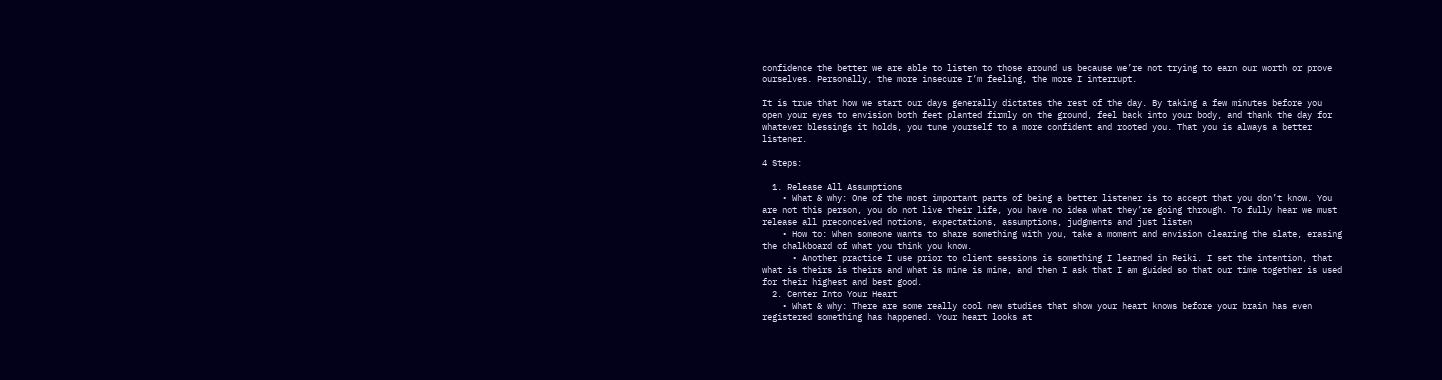confidence the better we are able to listen to those around us because we’re not trying to earn our worth or prove ourselves. Personally, the more insecure I’m feeling, the more I interrupt.

It is true that how we start our days generally dictates the rest of the day. By taking a few minutes before you open your eyes to envision both feet planted firmly on the ground, feel back into your body, and thank the day for whatever blessings it holds, you tune yourself to a more confident and rooted you. That you is always a better listener.

4 Steps:

  1. Release All Assumptions
    • What & why: One of the most important parts of being a better listener is to accept that you don’t know. You are not this person, you do not live their life, you have no idea what they’re going through. To fully hear we must release all preconceived notions, expectations, assumptions, judgments and just listen
    • How to: When someone wants to share something with you, take a moment and envision clearing the slate, erasing the chalkboard of what you think you know.
      • Another practice I use prior to client sessions is something I learned in Reiki. I set the intention, that what is theirs is theirs and what is mine is mine, and then I ask that I am guided so that our time together is used for their highest and best good.
  2. Center Into Your Heart
    • What & why: There are some really cool new studies that show your heart knows before your brain has even registered something has happened. Your heart looks at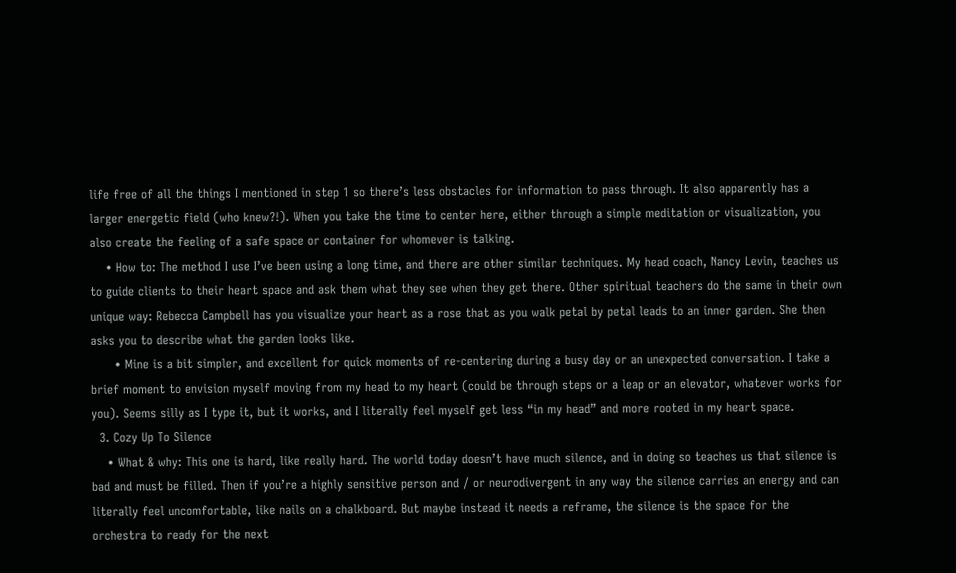life free of all the things I mentioned in step 1 so there’s less obstacles for information to pass through. It also apparently has a larger energetic field (who knew?!). When you take the time to center here, either through a simple meditation or visualization, you also create the feeling of a safe space or container for whomever is talking.
    • How to: The method I use I’ve been using a long time, and there are other similar techniques. My head coach, Nancy Levin, teaches us to guide clients to their heart space and ask them what they see when they get there. Other spiritual teachers do the same in their own unique way: Rebecca Campbell has you visualize your heart as a rose that as you walk petal by petal leads to an inner garden. She then asks you to describe what the garden looks like.
      • Mine is a bit simpler, and excellent for quick moments of re-centering during a busy day or an unexpected conversation. I take a brief moment to envision myself moving from my head to my heart (could be through steps or a leap or an elevator, whatever works for you). Seems silly as I type it, but it works, and I literally feel myself get less “in my head” and more rooted in my heart space.
  3. Cozy Up To Silence
    • What & why: This one is hard, like really hard. The world today doesn’t have much silence, and in doing so teaches us that silence is bad and must be filled. Then if you’re a highly sensitive person and / or neurodivergent in any way the silence carries an energy and can literally feel uncomfortable, like nails on a chalkboard. But maybe instead it needs a reframe, the silence is the space for the orchestra to ready for the next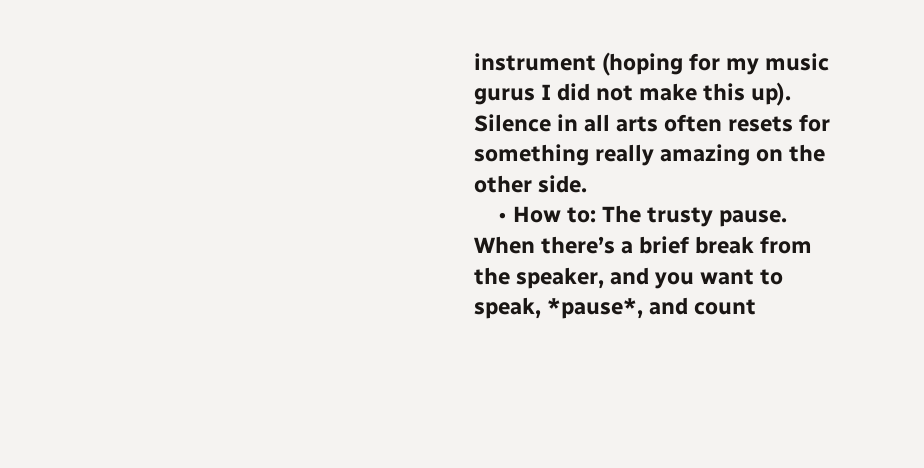instrument (hoping for my music gurus I did not make this up). Silence in all arts often resets for something really amazing on the other side.
    • How to: The trusty pause. When there’s a brief break from the speaker, and you want to speak, *pause*, and count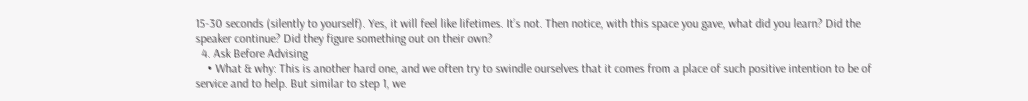15-30 seconds (silently to yourself). Yes, it will feel like lifetimes. It’s not. Then notice, with this space you gave, what did you learn? Did the speaker continue? Did they figure something out on their own?
  4. Ask Before Advising
    • What & why: This is another hard one, and we often try to swindle ourselves that it comes from a place of such positive intention to be of service and to help. But similar to step 1, we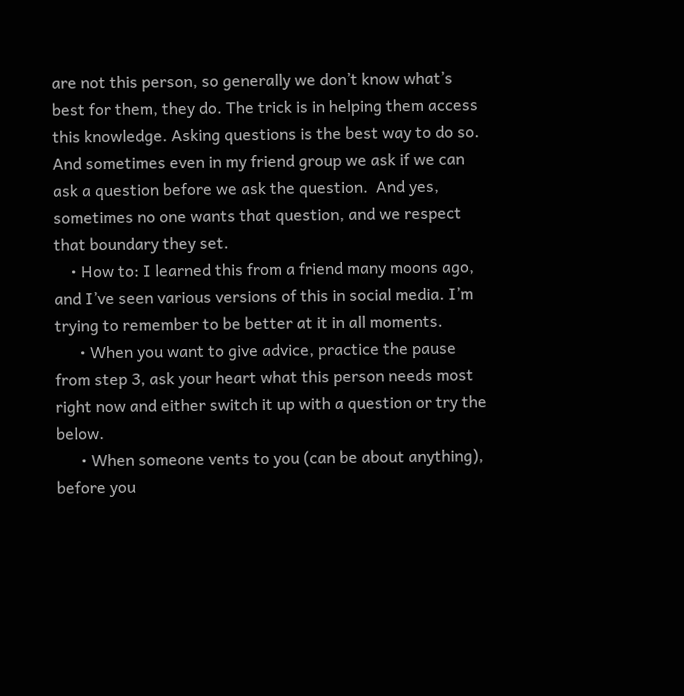are not this person, so generally we don’t know what’s best for them, they do. The trick is in helping them access this knowledge. Asking questions is the best way to do so. And sometimes even in my friend group we ask if we can ask a question before we ask the question.  And yes, sometimes no one wants that question, and we respect that boundary they set.
    • How to: I learned this from a friend many moons ago, and I’ve seen various versions of this in social media. I’m trying to remember to be better at it in all moments.
      • When you want to give advice, practice the pause from step 3, ask your heart what this person needs most right now and either switch it up with a question or try the below.
      • When someone vents to you (can be about anything), before you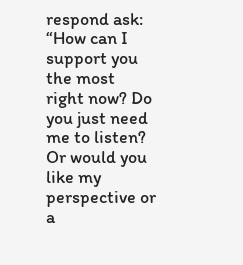respond ask: “How can I support you the most right now? Do you just need me to listen? Or would you like my perspective or a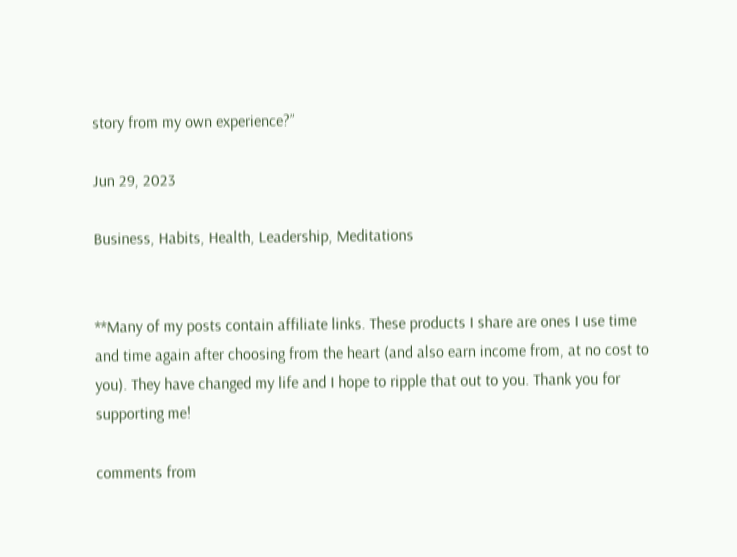story from my own experience?”

Jun 29, 2023

Business, Habits, Health, Leadership, Meditations


**Many of my posts contain affiliate links. These products I share are ones I use time and time again after choosing from the heart (and also earn income from, at no cost to you). They have changed my life and I hope to ripple that out to you. Thank you for supporting me!

comments from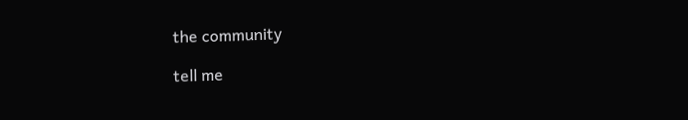the community

tell me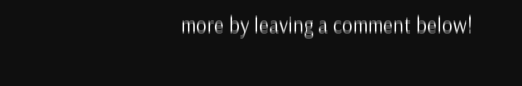more by leaving a comment below!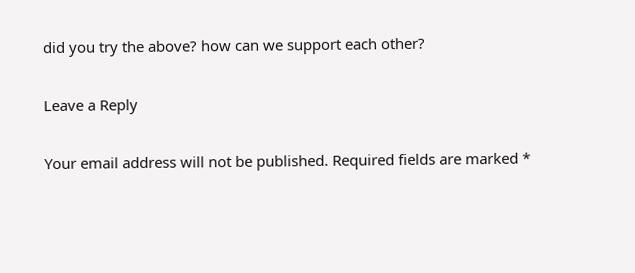did you try the above? how can we support each other?

Leave a Reply

Your email address will not be published. Required fields are marked *